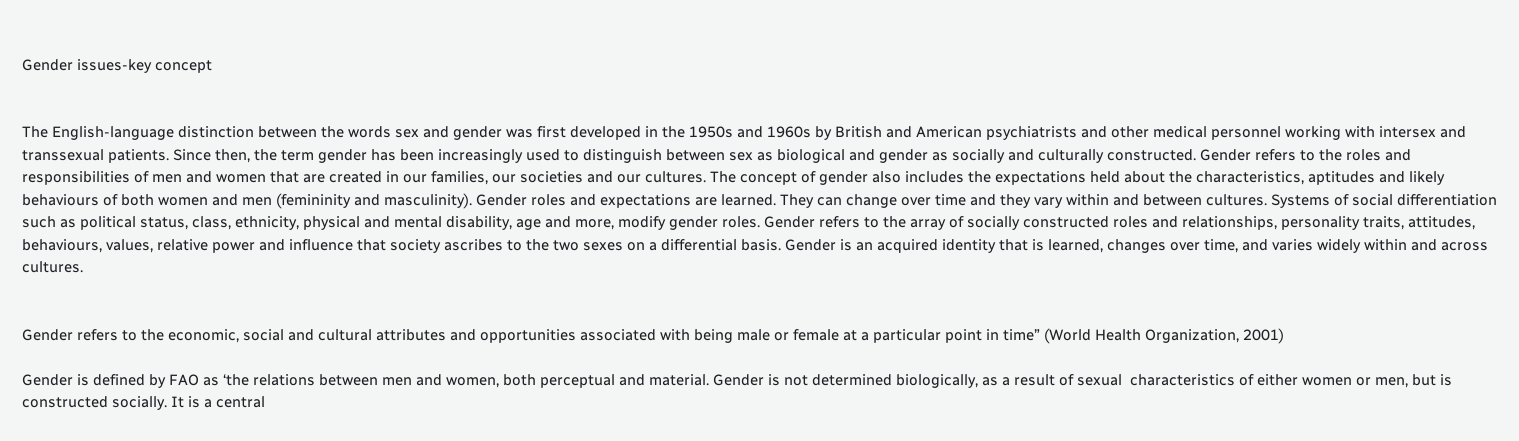Gender issues-key concept


The English-language distinction between the words sex and gender was first developed in the 1950s and 1960s by British and American psychiatrists and other medical personnel working with intersex and transsexual patients. Since then, the term gender has been increasingly used to distinguish between sex as biological and gender as socially and culturally constructed. Gender refers to the roles and responsibilities of men and women that are created in our families, our societies and our cultures. The concept of gender also includes the expectations held about the characteristics, aptitudes and likely behaviours of both women and men (femininity and masculinity). Gender roles and expectations are learned. They can change over time and they vary within and between cultures. Systems of social differentiation such as political status, class, ethnicity, physical and mental disability, age and more, modify gender roles. Gender refers to the array of socially constructed roles and relationships, personality traits, attitudes, behaviours, values, relative power and influence that society ascribes to the two sexes on a differential basis. Gender is an acquired identity that is learned, changes over time, and varies widely within and across cultures.


Gender refers to the economic, social and cultural attributes and opportunities associated with being male or female at a particular point in time” (World Health Organization, 2001)

Gender is defined by FAO as ‘the relations between men and women, both perceptual and material. Gender is not determined biologically, as a result of sexual  characteristics of either women or men, but is constructed socially. It is a central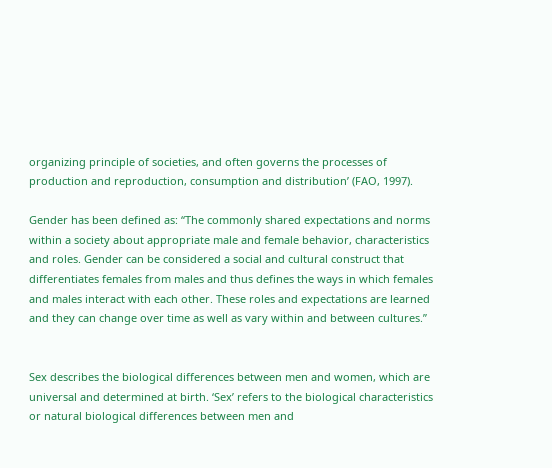organizing principle of societies, and often governs the processes of production and reproduction, consumption and distribution’ (FAO, 1997).

Gender has been defined as: “The commonly shared expectations and norms within a society about appropriate male and female behavior, characteristics and roles. Gender can be considered a social and cultural construct that differentiates females from males and thus defines the ways in which females and males interact with each other. These roles and expectations are learned and they can change over time as well as vary within and between cultures.”


Sex describes the biological differences between men and women, which are universal and determined at birth. ‘Sex’ refers to the biological characteristics or natural biological differences between men and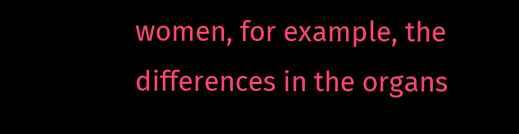women, for example, the differences in the organs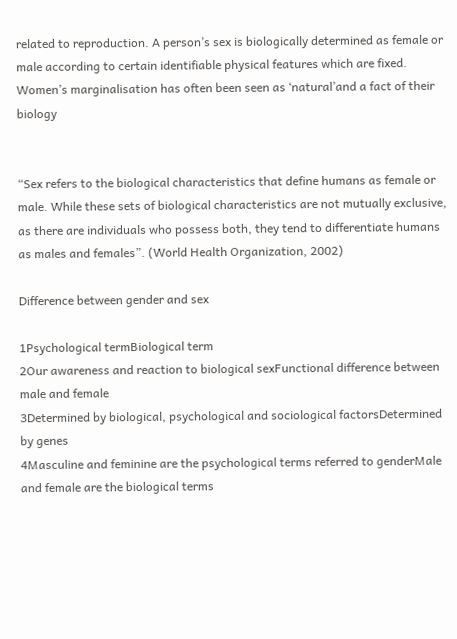related to reproduction. A person’s sex is biologically determined as female or male according to certain identifiable physical features which are fixed. Women’s marginalisation has often been seen as ‘natural’and a fact of their biology


“Sex refers to the biological characteristics that define humans as female or male. While these sets of biological characteristics are not mutually exclusive, as there are individuals who possess both, they tend to differentiate humans as males and females”. (World Health Organization, 2002)

Difference between gender and sex

1Psychological termBiological term
2Our awareness and reaction to biological sexFunctional difference between male and female
3Determined by biological, psychological and sociological factorsDetermined by genes
4Masculine and feminine are the psychological terms referred to genderMale and female are the biological terms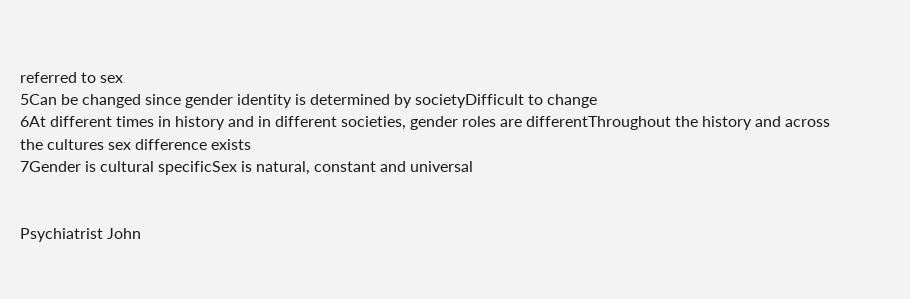referred to sex
5Can be changed since gender identity is determined by societyDifficult to change
6At different times in history and in different societies, gender roles are differentThroughout the history and across the cultures sex difference exists
7Gender is cultural specificSex is natural, constant and universal


Psychiatrist John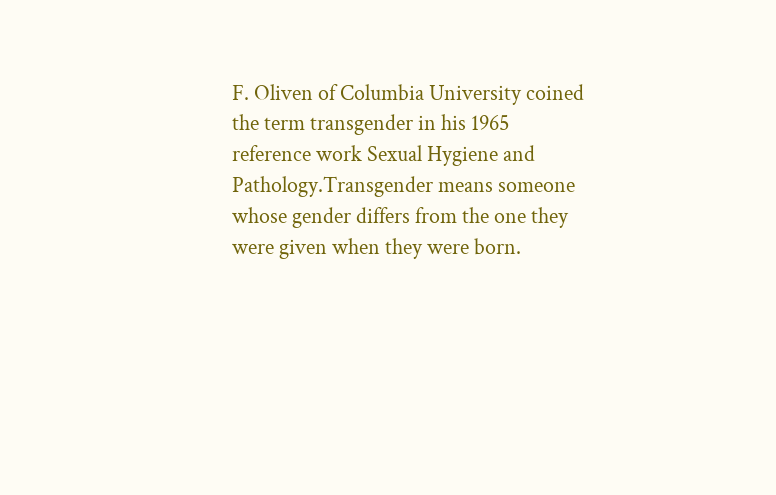F. Oliven of Columbia University coined the term transgender in his 1965 reference work Sexual Hygiene and Pathology.Transgender means someone whose gender differs from the one they were given when they were born.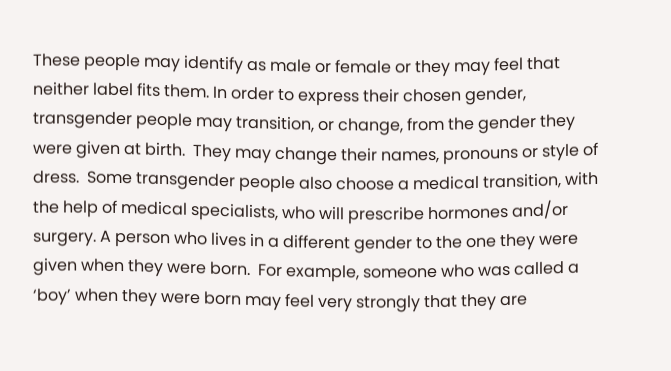These people may identify as male or female or they may feel that neither label fits them. In order to express their chosen gender, transgender people may transition, or change, from the gender they were given at birth.  They may change their names, pronouns or style of dress.  Some transgender people also choose a medical transition, with the help of medical specialists, who will prescribe hormones and/or surgery. A person who lives in a different gender to the one they were given when they were born.  For example, someone who was called a ‘boy’ when they were born may feel very strongly that they are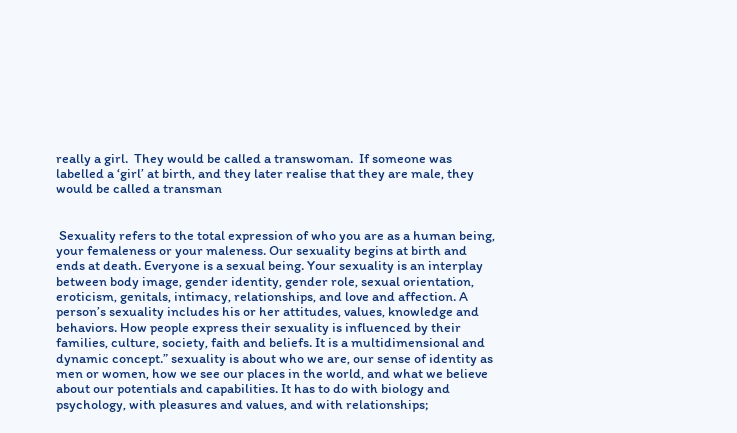really a girl.  They would be called a transwoman.  If someone was labelled a ‘girl’ at birth, and they later realise that they are male, they would be called a transman


 Sexuality refers to the total expression of who you are as a human being, your femaleness or your maleness. Our sexuality begins at birth and ends at death. Everyone is a sexual being. Your sexuality is an interplay between body image, gender identity, gender role, sexual orientation, eroticism, genitals, intimacy, relationships, and love and affection. A person’s sexuality includes his or her attitudes, values, knowledge and behaviors. How people express their sexuality is influenced by their families, culture, society, faith and beliefs. It is a multidimensional and dynamic concept.” sexuality is about who we are, our sense of identity as men or women, how we see our places in the world, and what we believe about our potentials and capabilities. It has to do with biology and psychology, with pleasures and values, and with relationships;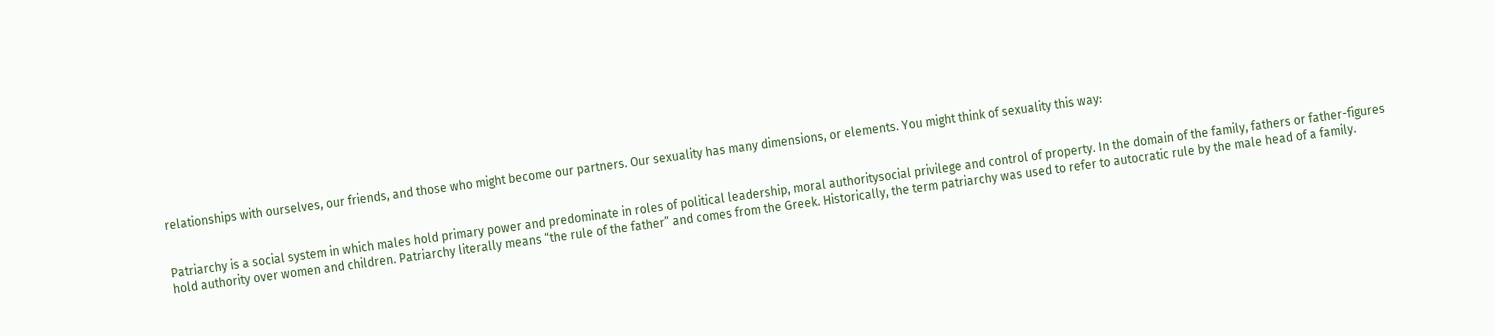relationships with ourselves, our friends, and those who might become our partners. Our sexuality has many dimensions, or elements. You might think of sexuality this way:


Patriarchy is a social system in which males hold primary power and predominate in roles of political leadership, moral authoritysocial privilege and control of property. In the domain of the family, fathers or father-figures hold authority over women and children. Patriarchy literally means “the rule of the father” and comes from the Greek. Historically, the term patriarchy was used to refer to autocratic rule by the male head of a family.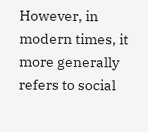However, in modern times, it more generally refers to social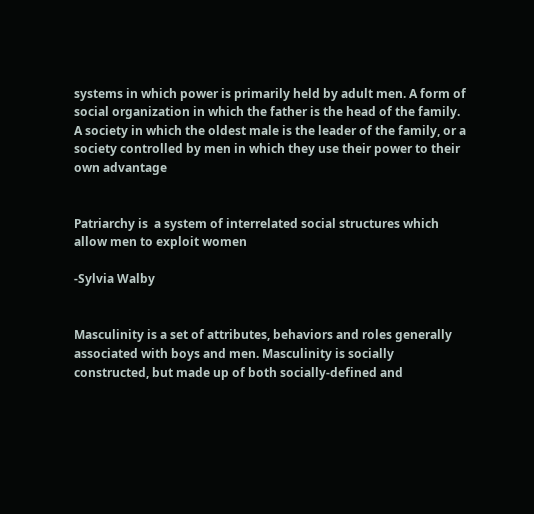systems in which power is primarily held by adult men. A form of social organization in which the father is the head of the family. A society in which the oldest male is the leader of the family, or a society controlled by men in which they use their power to their own advantage


Patriarchy is  a system of interrelated social structures which allow men to exploit women

-Sylvia Walby


Masculinity is a set of attributes, behaviors and roles generally associated with boys and men. Masculinity is socially constructed, but made up of both socially-defined and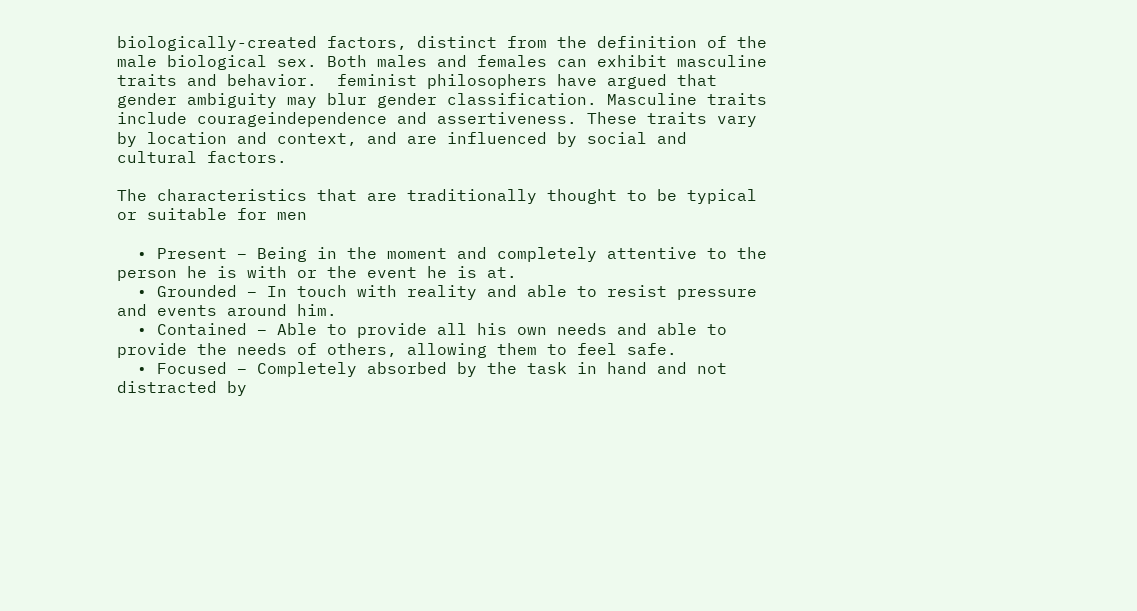biologically-created factors, distinct from the definition of the male biological sex. Both males and females can exhibit masculine traits and behavior.  feminist philosophers have argued that gender ambiguity may blur gender classification. Masculine traits include courageindependence and assertiveness. These traits vary by location and context, and are influenced by social and cultural factors.

The characteristics that are traditionally thought to be typical or suitable for men

  • Present – Being in the moment and completely attentive to the person he is with or the event he is at.
  • Grounded – In touch with reality and able to resist pressure and events around him.
  • Contained – Able to provide all his own needs and able to provide the needs of others, allowing them to feel safe.
  • Focused – Completely absorbed by the task in hand and not distracted by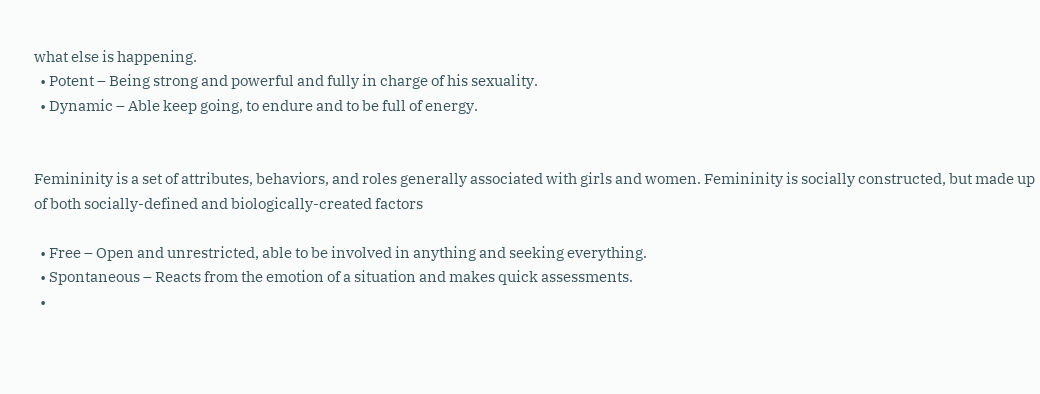what else is happening.
  • Potent – Being strong and powerful and fully in charge of his sexuality.
  • Dynamic – Able keep going, to endure and to be full of energy.


Femininity is a set of attributes, behaviors, and roles generally associated with girls and women. Femininity is socially constructed, but made up of both socially-defined and biologically-created factors

  • Free – Open and unrestricted, able to be involved in anything and seeking everything.
  • Spontaneous – Reacts from the emotion of a situation and makes quick assessments.
  •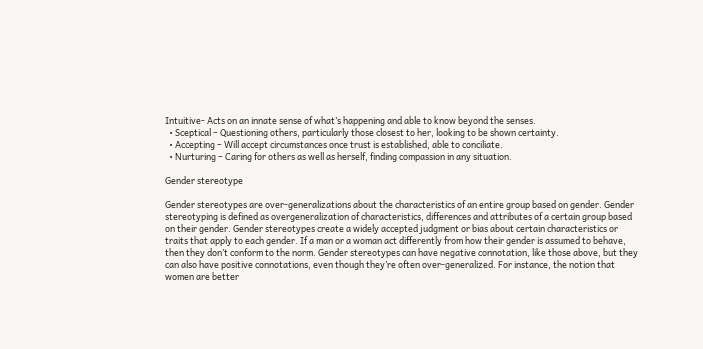Intuitive- Acts on an innate sense of what’s happening and able to know beyond the senses.
  • Sceptical – Questioning others, particularly those closest to her, looking to be shown certainty.
  • Accepting – Will accept circumstances once trust is established, able to conciliate.
  • Nurturing – Caring for others as well as herself, finding compassion in any situation.

Gender stereotype

Gender stereotypes are over-generalizations about the characteristics of an entire group based on gender. Gender stereotyping is defined as overgeneralization of characteristics, differences and attributes of a certain group based on their gender. Gender stereotypes create a widely accepted judgment or bias about certain characteristics or traits that apply to each gender. If a man or a woman act differently from how their gender is assumed to behave, then they don’t conform to the norm. Gender stereotypes can have negative connotation, like those above, but they can also have positive connotations, even though they’re often over-generalized. For instance, the notion that women are better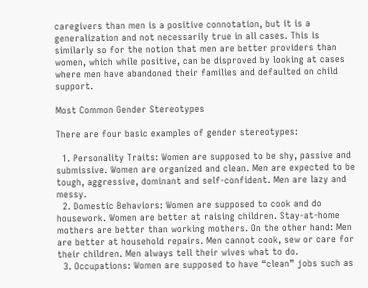caregivers than men is a positive connotation, but it is a generalization and not necessarily true in all cases. This is similarly so for the notion that men are better providers than women, which while positive, can be disproved by looking at cases where men have abandoned their families and defaulted on child support.

Most Common Gender Stereotypes

There are four basic examples of gender stereotypes:

  1. Personality Traits: Women are supposed to be shy, passive and submissive. Women are organized and clean. Men are expected to be tough, aggressive, dominant and self-confident. Men are lazy and messy.
  2. Domestic Behaviors: Women are supposed to cook and do housework. Women are better at raising children. Stay-at-home mothers are better than working mothers. On the other hand: Men are better at household repairs. Men cannot cook, sew or care for their children. Men always tell their wives what to do.
  3. Occupations: Women are supposed to have “clean” jobs such as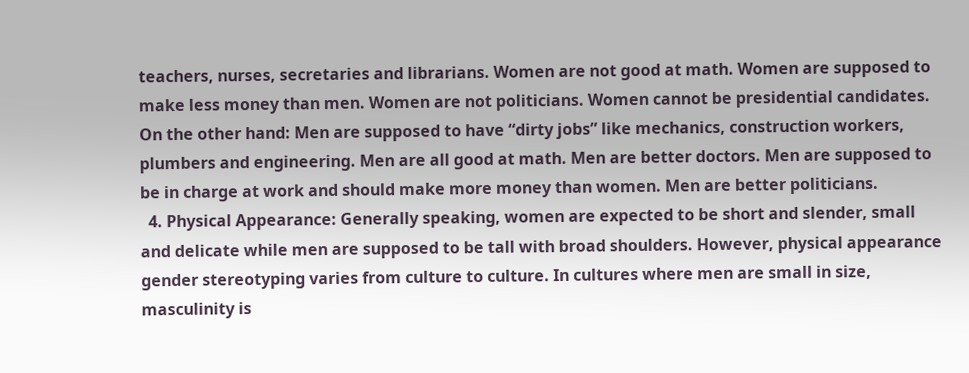teachers, nurses, secretaries and librarians. Women are not good at math. Women are supposed to make less money than men. Women are not politicians. Women cannot be presidential candidates. On the other hand: Men are supposed to have “dirty jobs” like mechanics, construction workers, plumbers and engineering. Men are all good at math. Men are better doctors. Men are supposed to be in charge at work and should make more money than women. Men are better politicians.
  4. Physical Appearance: Generally speaking, women are expected to be short and slender, small and delicate while men are supposed to be tall with broad shoulders. However, physical appearance gender stereotyping varies from culture to culture. In cultures where men are small in size, masculinity is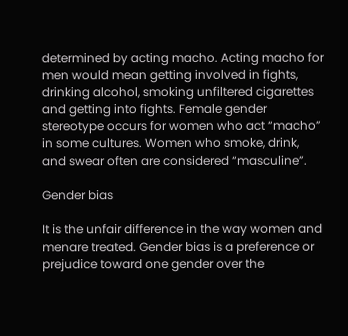determined by acting macho. Acting macho for men would mean getting involved in fights, drinking alcohol, smoking unfiltered cigarettes and getting into fights. Female gender stereotype occurs for women who act “macho” in some cultures. Women who smoke, drink, and swear often are considered “masculine”.

Gender bias

It is the unfair difference in the way women and menare treated. Gender bias is a preference or prejudice toward one gender over the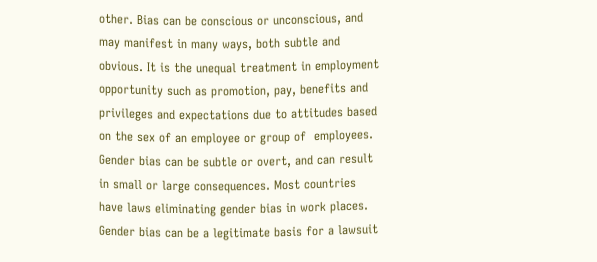other. Bias can be conscious or unconscious, and may manifest in many ways, both subtle and obvious. It is the unequal treatment in employment opportunity such as promotion, pay, benefits and privileges and expectations due to attitudes based on the sex of an employee or group of  employees. Gender bias can be subtle or overt, and can result in small or large consequences. Most countries have laws eliminating gender bias in work places. Gender bias can be a legitimate basis for a lawsuit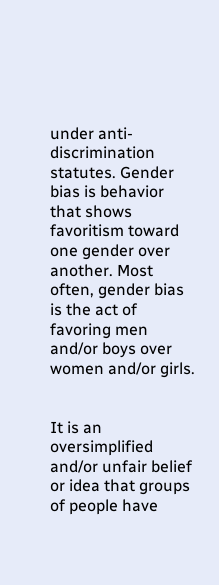under anti-discrimination statutes. Gender bias is behavior that shows favoritism toward one gender over another. Most often, gender bias is the act of favoring men and/or boys over women and/or girls.


It is an oversimplified and/or unfair belief or idea that groups of people have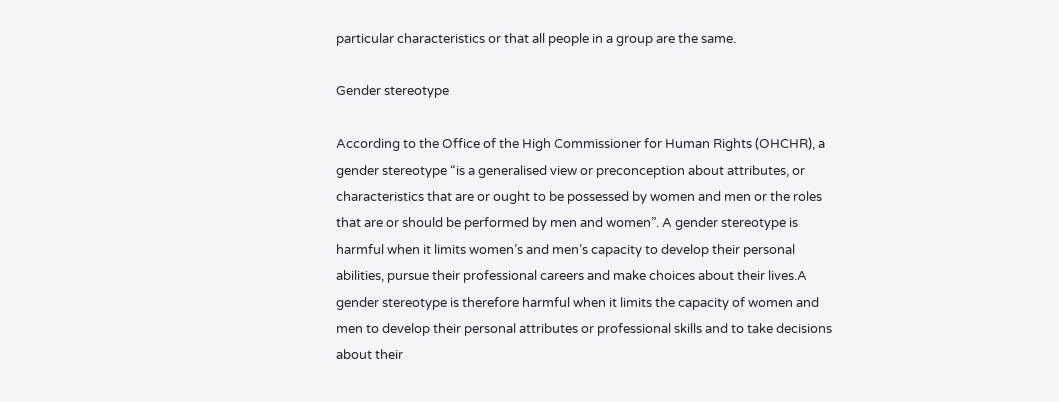particular characteristics or that all people in a group are the same.

Gender stereotype

According to the Office of the High Commissioner for Human Rights (OHCHR), a gender stereotype “is a generalised view or preconception about attributes, or characteristics that are or ought to be possessed by women and men or the roles that are or should be performed by men and women”. A gender stereotype is harmful when it limits women’s and men’s capacity to develop their personal abilities, pursue their professional careers and make choices about their lives.A gender stereotype is therefore harmful when it limits the capacity of women and men to develop their personal attributes or professional skills and to take decisions about their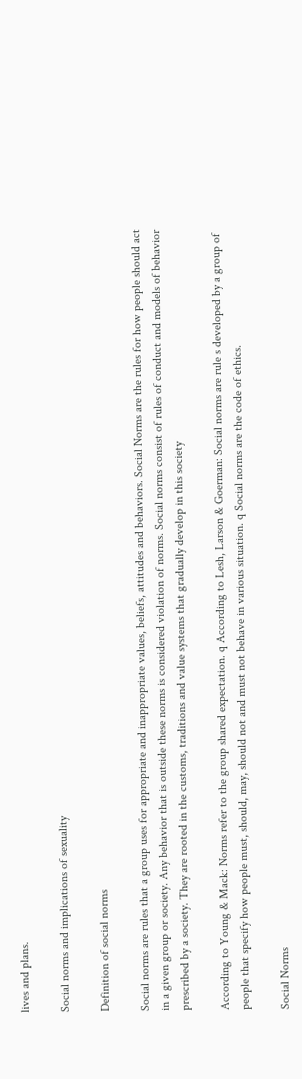lives and plans.

Social norms and implications of sexuality

Definition of social norms

Social norms are rules that a group uses for appropriate and inappropriate values, beliefs, attitudes and behaviors. Social Norms are the rules for how people should act in a given group or society. Any behavior that is outside these norms is considered violation of norms. Social norms consist of rules of conduct and models of behavior prescribed by a society. They are rooted in the customs, traditions and value systems that gradually develop in this society

According to Young & Mack: Norms refer to the group shared expectation. q According to Lesh, Larson & Goerman: Social norms are rule s developed by a group of people that specify how people must, should, may, should not and must not behave in various situation. q Social norms are the code of ethics.

Social Norms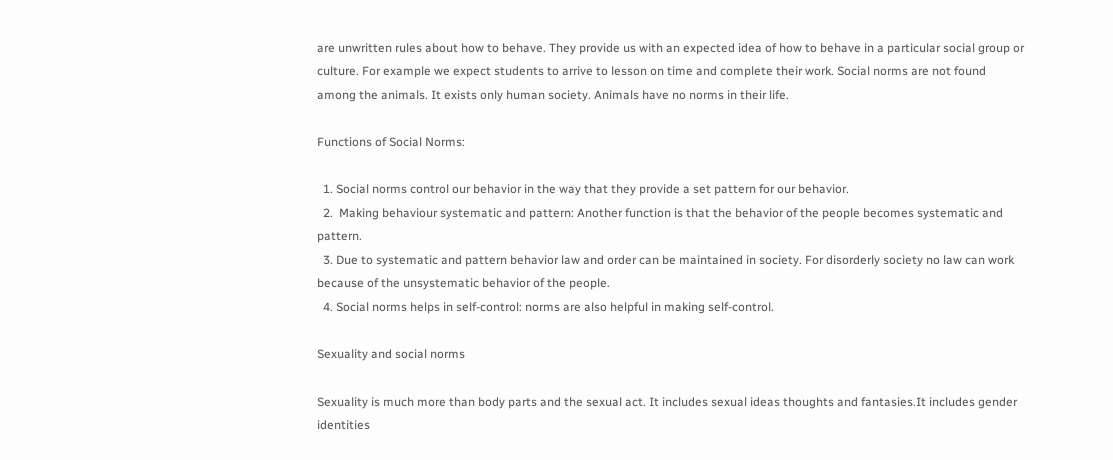are unwritten rules about how to behave. They provide us with an expected idea of how to behave in a particular social group or culture. For example we expect students to arrive to lesson on time and complete their work. Social norms are not found among the animals. It exists only human society. Animals have no norms in their life.

Functions of Social Norms:

  1. Social norms control our behavior in the way that they provide a set pattern for our behavior.
  2.  Making behaviour systematic and pattern: Another function is that the behavior of the people becomes systematic and pattern.
  3. Due to systematic and pattern behavior law and order can be maintained in society. For disorderly society no law can work because of the unsystematic behavior of the people.
  4. Social norms helps in self-control: norms are also helpful in making self-control.

Sexuality and social norms

Sexuality is much more than body parts and the sexual act. It includes sexual ideas thoughts and fantasies.It includes gender identities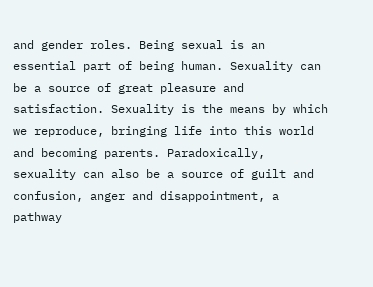and gender roles. Being sexual is an essential part of being human. Sexuality can be a source of great pleasure and satisfaction. Sexuality is the means by which we reproduce, bringing life into this world and becoming parents. Paradoxically, sexuality can also be a source of guilt and confusion, anger and disappointment, a pathway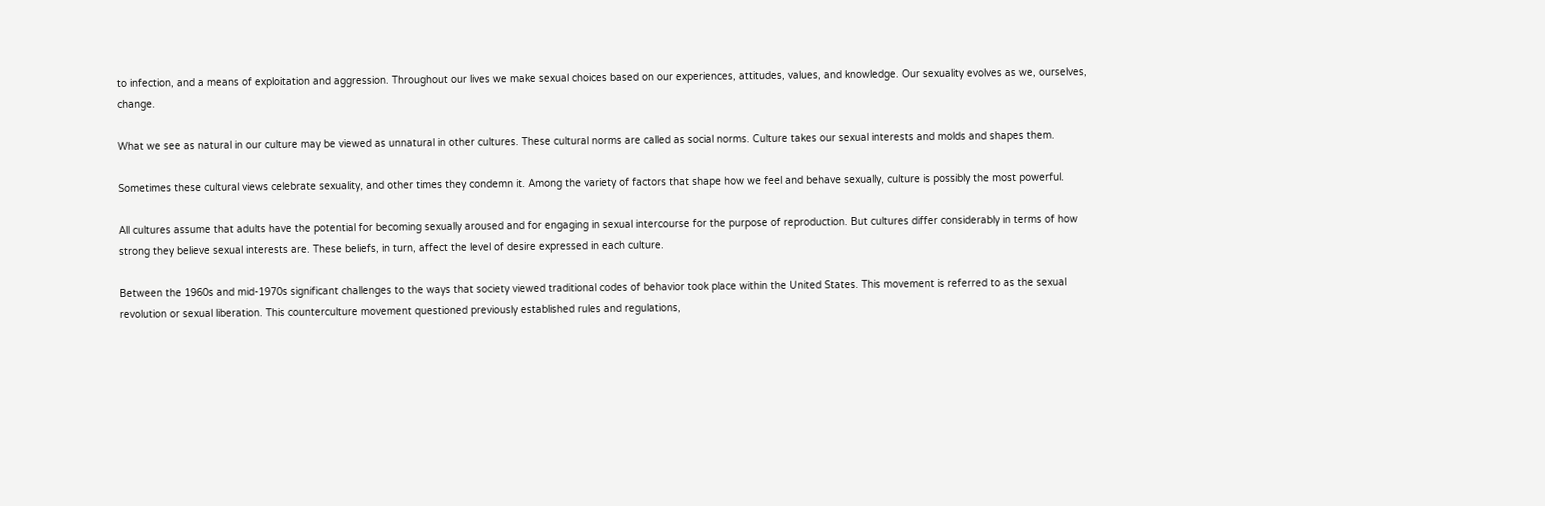to infection, and a means of exploitation and aggression. Throughout our lives we make sexual choices based on our experiences, attitudes, values, and knowledge. Our sexuality evolves as we, ourselves, change.

What we see as natural in our culture may be viewed as unnatural in other cultures. These cultural norms are called as social norms. Culture takes our sexual interests and molds and shapes them.

Sometimes these cultural views celebrate sexuality, and other times they condemn it. Among the variety of factors that shape how we feel and behave sexually, culture is possibly the most powerful.

All cultures assume that adults have the potential for becoming sexually aroused and for engaging in sexual intercourse for the purpose of reproduction. But cultures differ considerably in terms of how strong they believe sexual interests are. These beliefs, in turn, affect the level of desire expressed in each culture.

Between the 1960s and mid-1970s significant challenges to the ways that society viewed traditional codes of behavior took place within the United States. This movement is referred to as the sexual revolution or sexual liberation. This counterculture movement questioned previously established rules and regulations,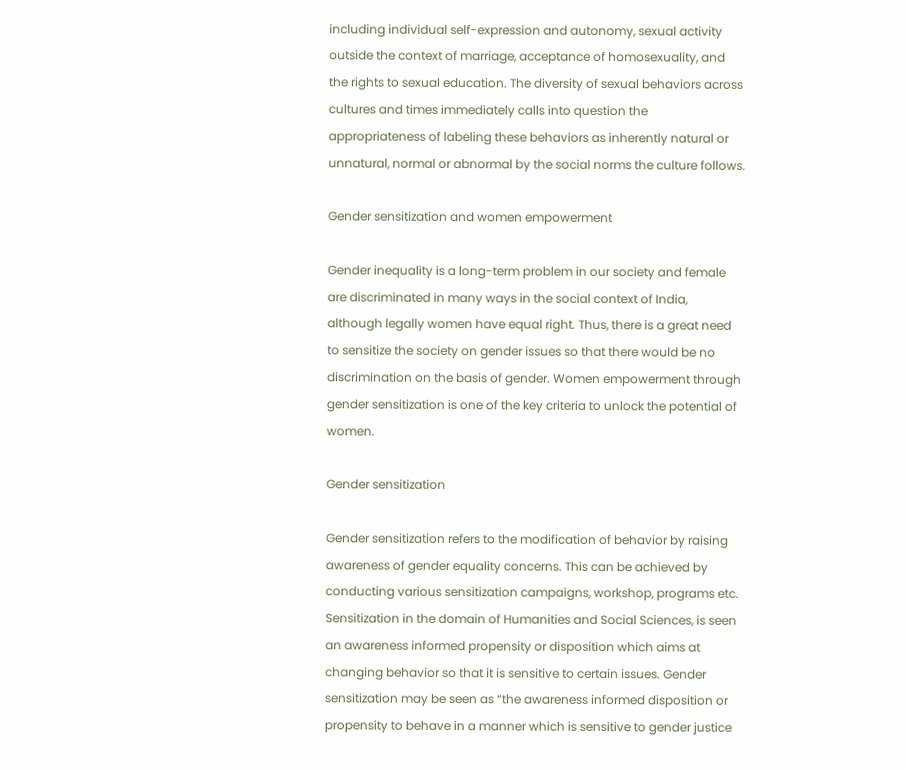including individual self-expression and autonomy, sexual activity outside the context of marriage, acceptance of homosexuality, and the rights to sexual education. The diversity of sexual behaviors across cultures and times immediately calls into question the appropriateness of labeling these behaviors as inherently natural or unnatural, normal or abnormal by the social norms the culture follows.

Gender sensitization and women empowerment

Gender inequality is a long-term problem in our society and female are discriminated in many ways in the social context of India, although legally women have equal right. Thus, there is a great need to sensitize the society on gender issues so that there would be no discrimination on the basis of gender. Women empowerment through gender sensitization is one of the key criteria to unlock the potential of women.

Gender sensitization

Gender sensitization refers to the modification of behavior by raising awareness of gender equality concerns. This can be achieved by conducting various sensitization campaigns, workshop, programs etc. Sensitization in the domain of Humanities and Social Sciences, is seen an awareness informed propensity or disposition which aims at changing behavior so that it is sensitive to certain issues. Gender sensitization may be seen as “the awareness informed disposition or propensity to behave in a manner which is sensitive to gender justice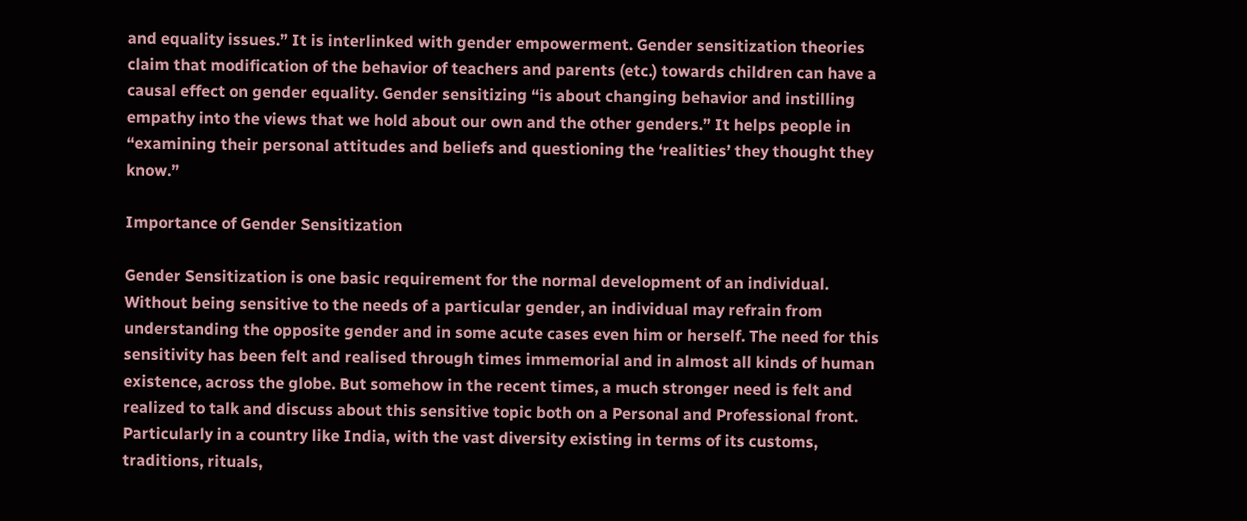and equality issues.” It is interlinked with gender empowerment. Gender sensitization theories claim that modification of the behavior of teachers and parents (etc.) towards children can have a causal effect on gender equality. Gender sensitizing “is about changing behavior and instilling empathy into the views that we hold about our own and the other genders.” It helps people in “examining their personal attitudes and beliefs and questioning the ‘realities’ they thought they know.”

Importance of Gender Sensitization

Gender Sensitization is one basic requirement for the normal development of an individual. Without being sensitive to the needs of a particular gender, an individual may refrain from understanding the opposite gender and in some acute cases even him or herself. The need for this sensitivity has been felt and realised through times immemorial and in almost all kinds of human existence, across the globe. But somehow in the recent times, a much stronger need is felt and realized to talk and discuss about this sensitive topic both on a Personal and Professional front. Particularly in a country like India, with the vast diversity existing in terms of its customs, traditions, rituals,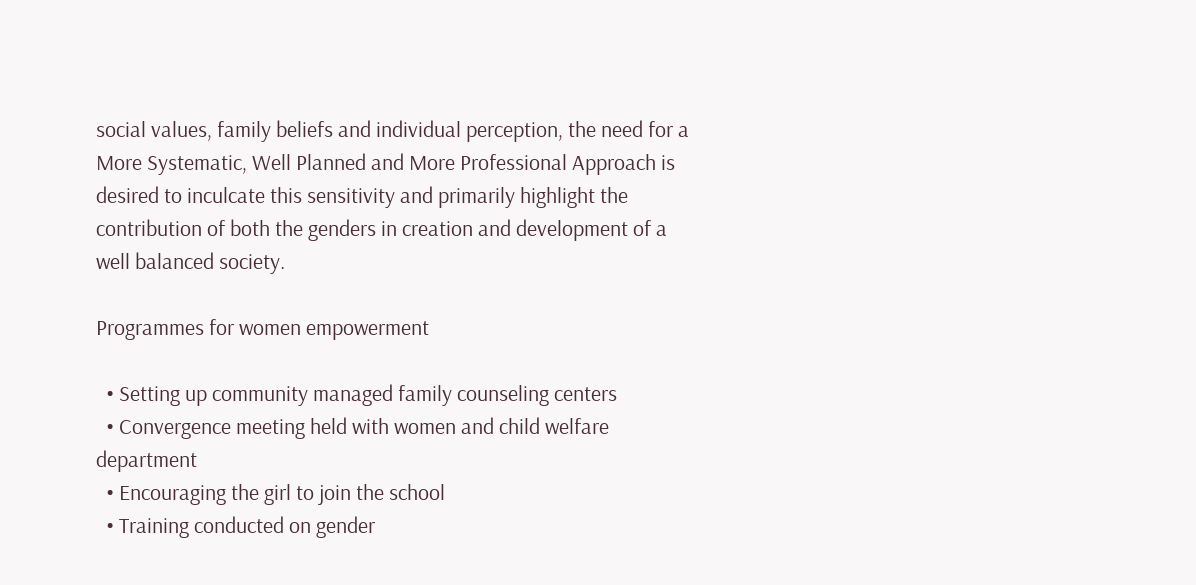social values, family beliefs and individual perception, the need for a More Systematic, Well Planned and More Professional Approach is desired to inculcate this sensitivity and primarily highlight the contribution of both the genders in creation and development of a well balanced society.

Programmes for women empowerment

  • Setting up community managed family counseling centers
  • Convergence meeting held with women and child welfare department
  • Encouraging the girl to join the school
  • Training conducted on gender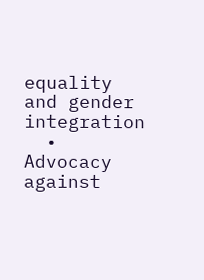equality and gender integration
  • Advocacy against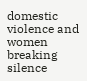domestic violence and women breaking silence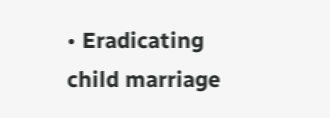• Eradicating child marriage